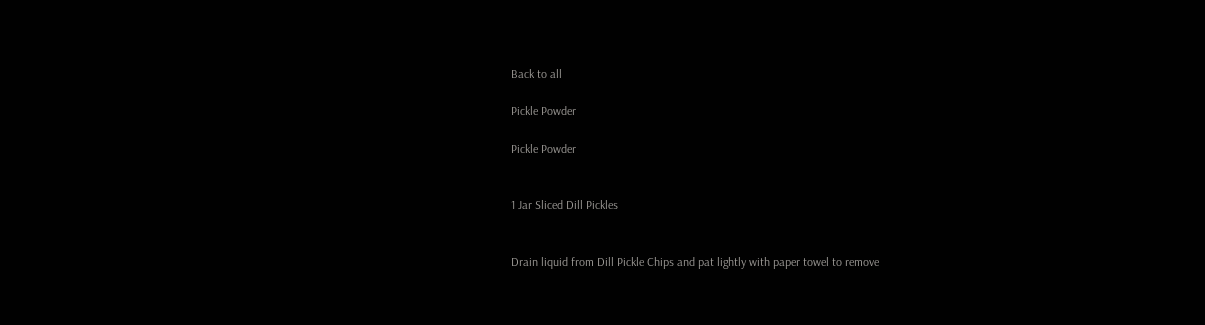Back to all

Pickle Powder

Pickle Powder


1 Jar Sliced Dill Pickles


Drain liquid from Dill Pickle Chips and pat lightly with paper towel to remove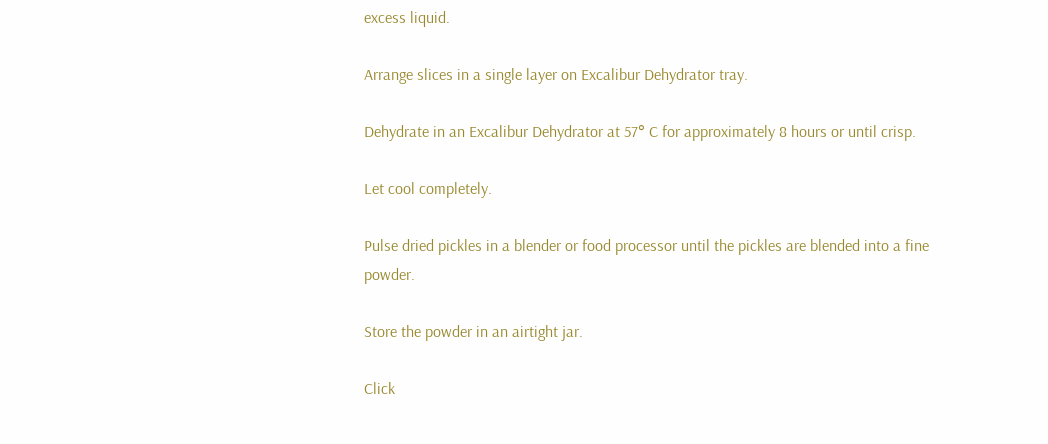excess liquid.

Arrange slices in a single layer on Excalibur Dehydrator tray.

Dehydrate in an Excalibur Dehydrator at 57° C for approximately 8 hours or until crisp.

Let cool completely.

Pulse dried pickles in a blender or food processor until the pickles are blended into a fine powder.

Store the powder in an airtight jar.

Click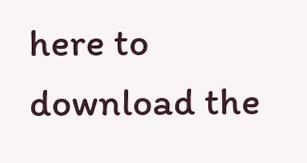here to download the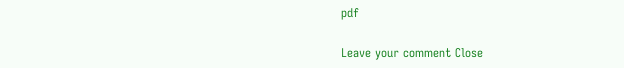pdf

Leave your comment Close